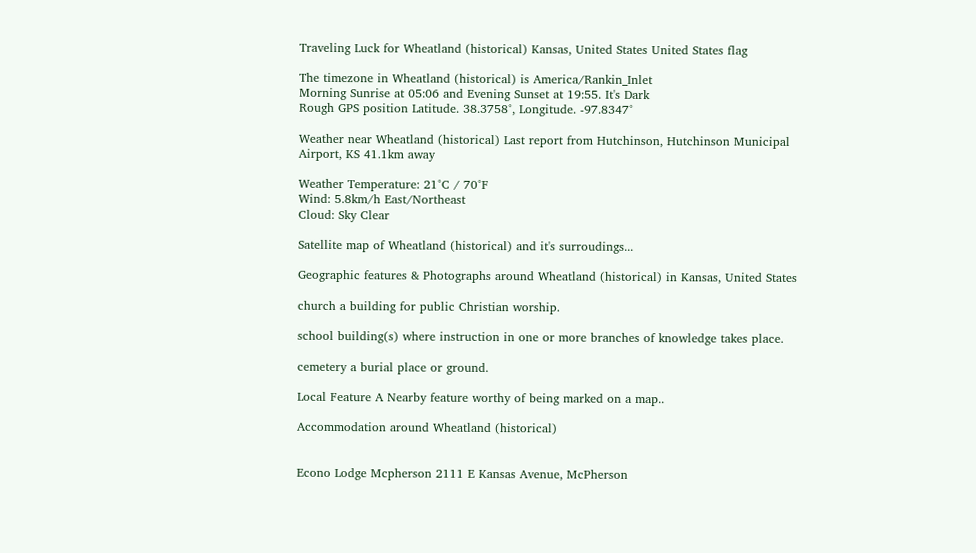Traveling Luck for Wheatland (historical) Kansas, United States United States flag

The timezone in Wheatland (historical) is America/Rankin_Inlet
Morning Sunrise at 05:06 and Evening Sunset at 19:55. It's Dark
Rough GPS position Latitude. 38.3758°, Longitude. -97.8347°

Weather near Wheatland (historical) Last report from Hutchinson, Hutchinson Municipal Airport, KS 41.1km away

Weather Temperature: 21°C / 70°F
Wind: 5.8km/h East/Northeast
Cloud: Sky Clear

Satellite map of Wheatland (historical) and it's surroudings...

Geographic features & Photographs around Wheatland (historical) in Kansas, United States

church a building for public Christian worship.

school building(s) where instruction in one or more branches of knowledge takes place.

cemetery a burial place or ground.

Local Feature A Nearby feature worthy of being marked on a map..

Accommodation around Wheatland (historical)


Econo Lodge Mcpherson 2111 E Kansas Avenue, McPherson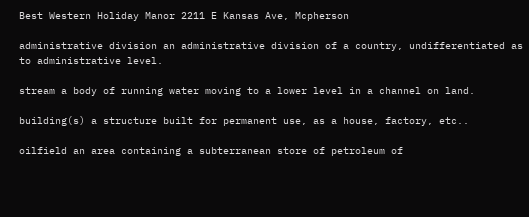Best Western Holiday Manor 2211 E Kansas Ave, Mcpherson

administrative division an administrative division of a country, undifferentiated as to administrative level.

stream a body of running water moving to a lower level in a channel on land.

building(s) a structure built for permanent use, as a house, factory, etc..

oilfield an area containing a subterranean store of petroleum of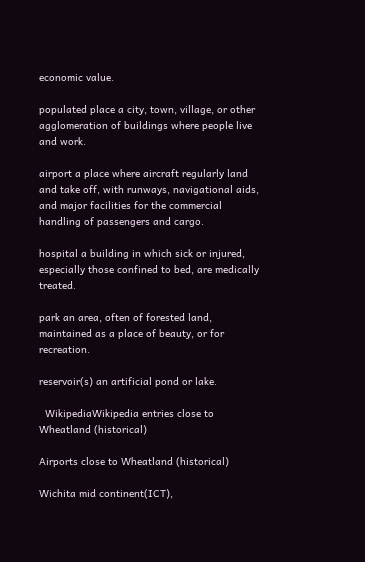economic value.

populated place a city, town, village, or other agglomeration of buildings where people live and work.

airport a place where aircraft regularly land and take off, with runways, navigational aids, and major facilities for the commercial handling of passengers and cargo.

hospital a building in which sick or injured, especially those confined to bed, are medically treated.

park an area, often of forested land, maintained as a place of beauty, or for recreation.

reservoir(s) an artificial pond or lake.

  WikipediaWikipedia entries close to Wheatland (historical)

Airports close to Wheatland (historical)

Wichita mid continent(ICT),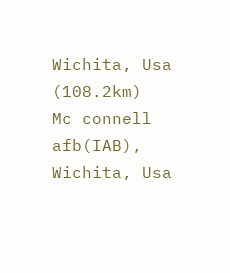Wichita, Usa (108.2km)
Mc connell afb(IAB), Wichita, Usa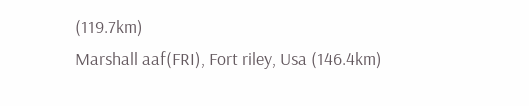(119.7km)
Marshall aaf(FRI), Fort riley, Usa (146.4km)